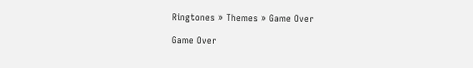Ringtones » Themes » Game Over

Game Over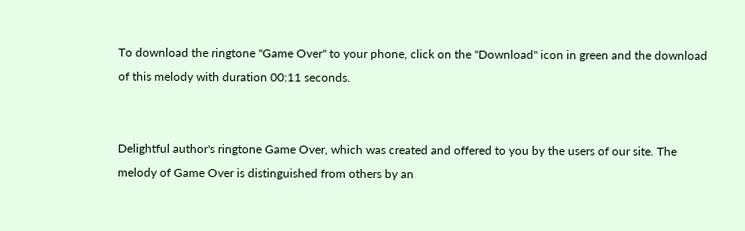To download the ringtone "Game Over" to your phone, click on the "Download" icon in green and the download of this melody with duration 00:11 seconds.


Delightful author's ringtone Game Over, which was created and offered to you by the users of our site. The melody of Game Over is distinguished from others by an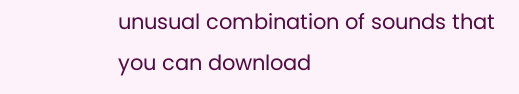unusual combination of sounds that you can download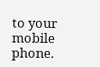to your mobile phone.